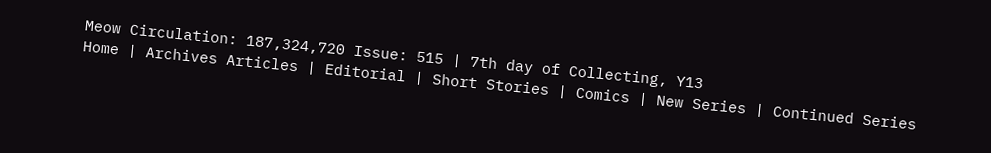Meow Circulation: 187,324,720 Issue: 515 | 7th day of Collecting, Y13
Home | Archives Articles | Editorial | Short Stories | Comics | New Series | Continued Series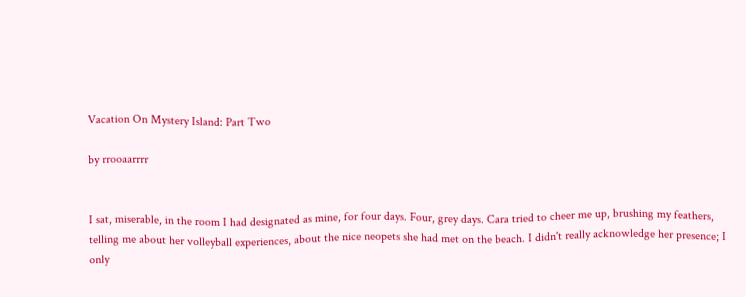Vacation On Mystery Island: Part Two

by rrooaarrrr


I sat, miserable, in the room I had designated as mine, for four days. Four, grey days. Cara tried to cheer me up, brushing my feathers, telling me about her volleyball experiences, about the nice neopets she had met on the beach. I didn't really acknowledge her presence; I only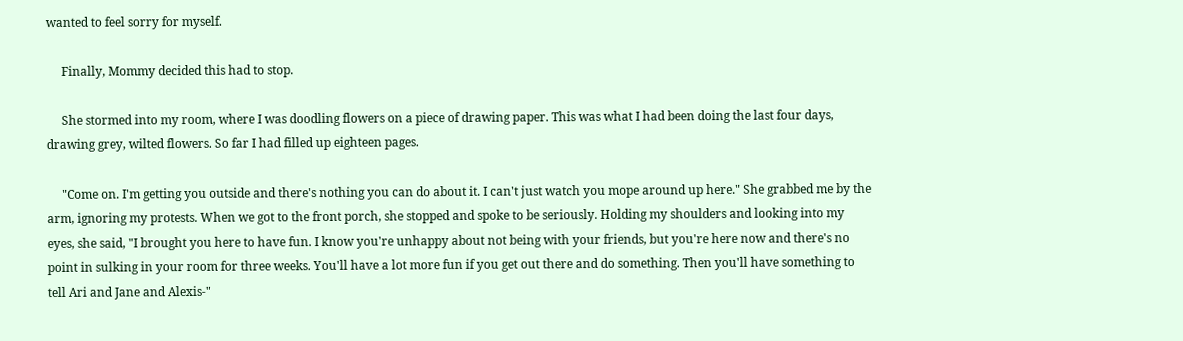wanted to feel sorry for myself.

     Finally, Mommy decided this had to stop.

     She stormed into my room, where I was doodling flowers on a piece of drawing paper. This was what I had been doing the last four days, drawing grey, wilted flowers. So far I had filled up eighteen pages.

     "Come on. I'm getting you outside and there's nothing you can do about it. I can't just watch you mope around up here." She grabbed me by the arm, ignoring my protests. When we got to the front porch, she stopped and spoke to be seriously. Holding my shoulders and looking into my eyes, she said, "I brought you here to have fun. I know you're unhappy about not being with your friends, but you're here now and there's no point in sulking in your room for three weeks. You'll have a lot more fun if you get out there and do something. Then you'll have something to tell Ari and Jane and Alexis-"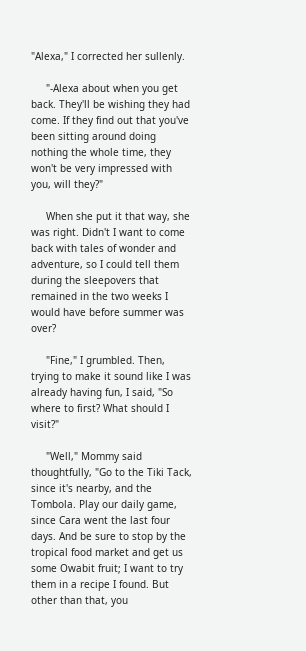"Alexa," I corrected her sullenly.

     "-Alexa about when you get back. They'll be wishing they had come. If they find out that you've been sitting around doing nothing the whole time, they won't be very impressed with you, will they?"

     When she put it that way, she was right. Didn't I want to come back with tales of wonder and adventure, so I could tell them during the sleepovers that remained in the two weeks I would have before summer was over?

     "Fine," I grumbled. Then, trying to make it sound like I was already having fun, I said, "So where to first? What should I visit?"

     "Well," Mommy said thoughtfully, "Go to the Tiki Tack, since it's nearby, and the Tombola. Play our daily game, since Cara went the last four days. And be sure to stop by the tropical food market and get us some Owabit fruit; I want to try them in a recipe I found. But other than that, you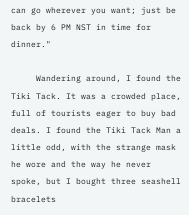can go wherever you want; just be back by 6 PM NST in time for dinner."

     Wandering around, I found the Tiki Tack. It was a crowded place, full of tourists eager to buy bad deals. I found the Tiki Tack Man a little odd, with the strange mask he wore and the way he never spoke, but I bought three seashell bracelets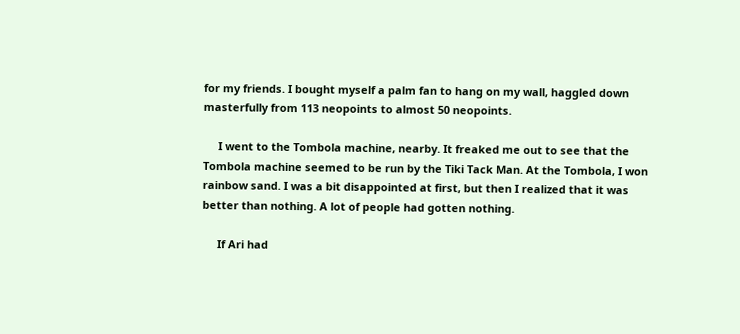for my friends. I bought myself a palm fan to hang on my wall, haggled down masterfully from 113 neopoints to almost 50 neopoints.

     I went to the Tombola machine, nearby. It freaked me out to see that the Tombola machine seemed to be run by the Tiki Tack Man. At the Tombola, I won rainbow sand. I was a bit disappointed at first, but then I realized that it was better than nothing. A lot of people had gotten nothing.

     If Ari had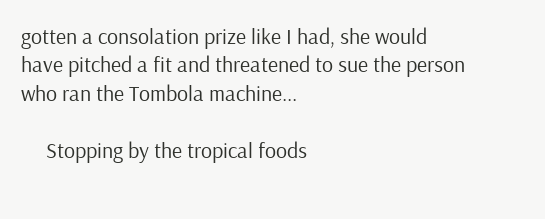gotten a consolation prize like I had, she would have pitched a fit and threatened to sue the person who ran the Tombola machine...

     Stopping by the tropical foods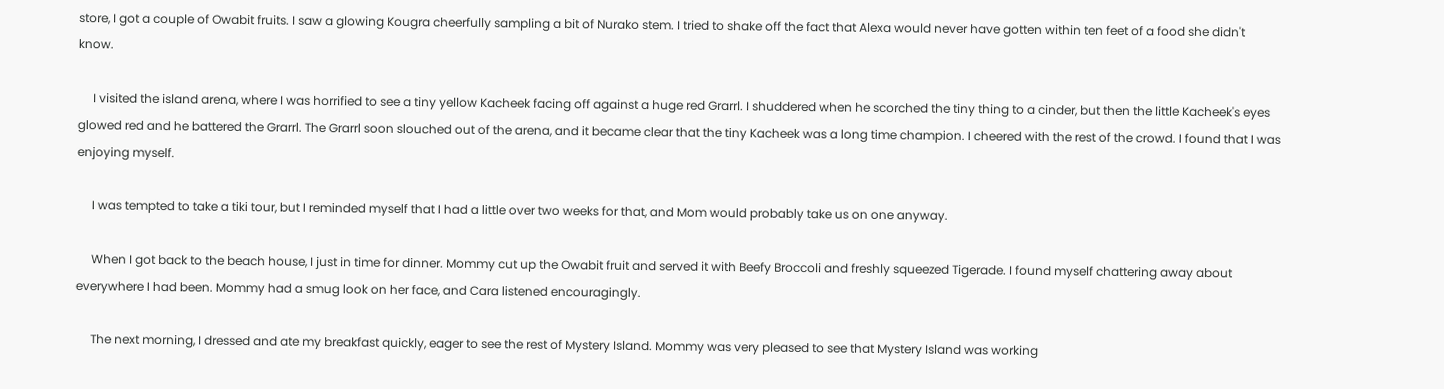store, I got a couple of Owabit fruits. I saw a glowing Kougra cheerfully sampling a bit of Nurako stem. I tried to shake off the fact that Alexa would never have gotten within ten feet of a food she didn't know.

     I visited the island arena, where I was horrified to see a tiny yellow Kacheek facing off against a huge red Grarrl. I shuddered when he scorched the tiny thing to a cinder, but then the little Kacheek's eyes glowed red and he battered the Grarrl. The Grarrl soon slouched out of the arena, and it became clear that the tiny Kacheek was a long time champion. I cheered with the rest of the crowd. I found that I was enjoying myself.

     I was tempted to take a tiki tour, but I reminded myself that I had a little over two weeks for that, and Mom would probably take us on one anyway.

     When I got back to the beach house, I just in time for dinner. Mommy cut up the Owabit fruit and served it with Beefy Broccoli and freshly squeezed Tigerade. I found myself chattering away about everywhere I had been. Mommy had a smug look on her face, and Cara listened encouragingly.

     The next morning, I dressed and ate my breakfast quickly, eager to see the rest of Mystery Island. Mommy was very pleased to see that Mystery Island was working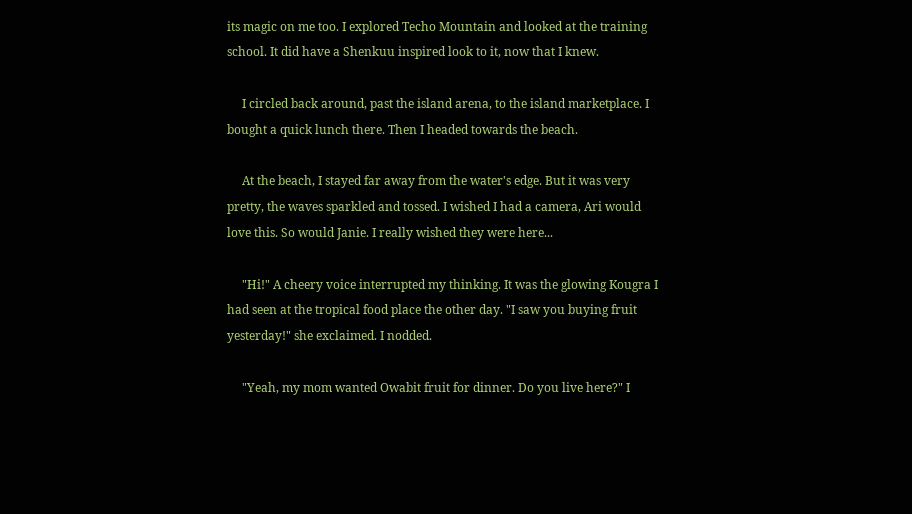its magic on me too. I explored Techo Mountain and looked at the training school. It did have a Shenkuu inspired look to it, now that I knew.

     I circled back around, past the island arena, to the island marketplace. I bought a quick lunch there. Then I headed towards the beach.

     At the beach, I stayed far away from the water's edge. But it was very pretty, the waves sparkled and tossed. I wished I had a camera, Ari would love this. So would Janie. I really wished they were here...

     "Hi!" A cheery voice interrupted my thinking. It was the glowing Kougra I had seen at the tropical food place the other day. "I saw you buying fruit yesterday!" she exclaimed. I nodded.

     "Yeah, my mom wanted Owabit fruit for dinner. Do you live here?" I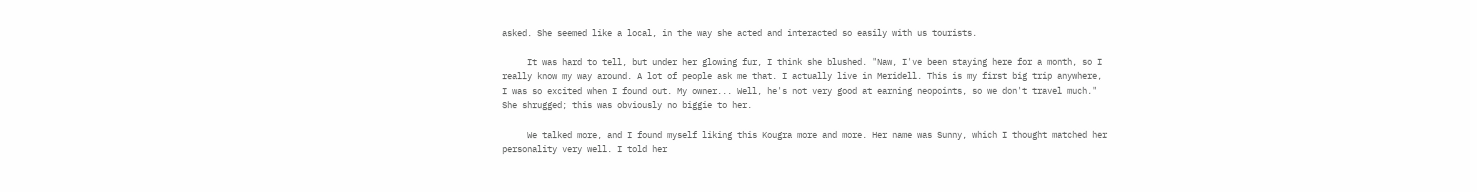asked. She seemed like a local, in the way she acted and interacted so easily with us tourists.

     It was hard to tell, but under her glowing fur, I think she blushed. "Naw, I've been staying here for a month, so I really know my way around. A lot of people ask me that. I actually live in Meridell. This is my first big trip anywhere, I was so excited when I found out. My owner... Well, he's not very good at earning neopoints, so we don't travel much." She shrugged; this was obviously no biggie to her.

     We talked more, and I found myself liking this Kougra more and more. Her name was Sunny, which I thought matched her personality very well. I told her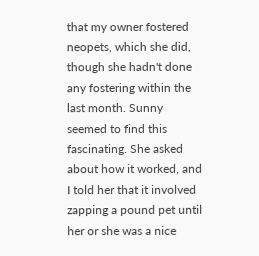that my owner fostered neopets, which she did, though she hadn't done any fostering within the last month. Sunny seemed to find this fascinating. She asked about how it worked, and I told her that it involved zapping a pound pet until her or she was a nice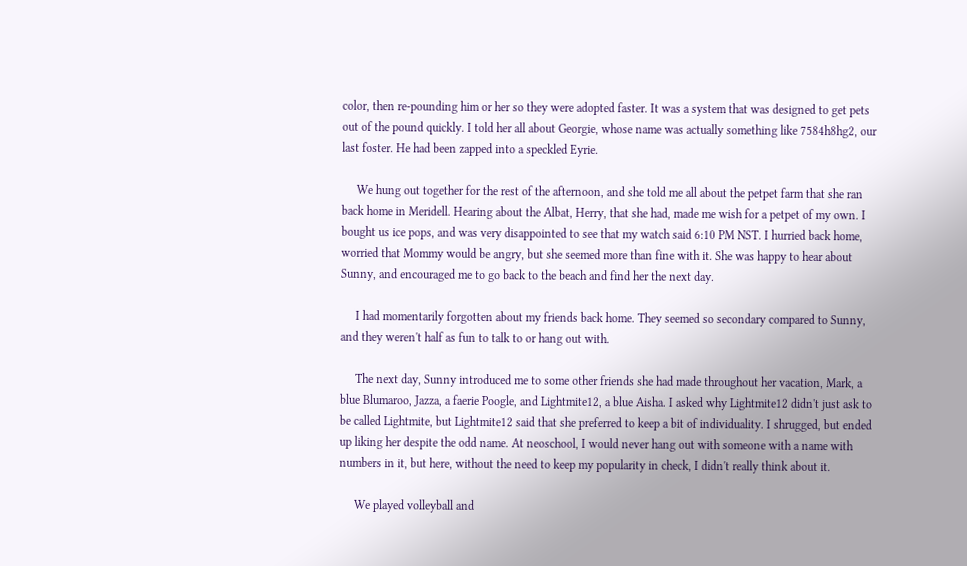color, then re-pounding him or her so they were adopted faster. It was a system that was designed to get pets out of the pound quickly. I told her all about Georgie, whose name was actually something like 7584h8hg2, our last foster. He had been zapped into a speckled Eyrie.

     We hung out together for the rest of the afternoon, and she told me all about the petpet farm that she ran back home in Meridell. Hearing about the Albat, Herry, that she had, made me wish for a petpet of my own. I bought us ice pops, and was very disappointed to see that my watch said 6:10 PM NST. I hurried back home, worried that Mommy would be angry, but she seemed more than fine with it. She was happy to hear about Sunny, and encouraged me to go back to the beach and find her the next day.

     I had momentarily forgotten about my friends back home. They seemed so secondary compared to Sunny, and they weren't half as fun to talk to or hang out with.

     The next day, Sunny introduced me to some other friends she had made throughout her vacation, Mark, a blue Blumaroo, Jazza, a faerie Poogle, and Lightmite12, a blue Aisha. I asked why Lightmite12 didn't just ask to be called Lightmite, but Lightmite12 said that she preferred to keep a bit of individuality. I shrugged, but ended up liking her despite the odd name. At neoschool, I would never hang out with someone with a name with numbers in it, but here, without the need to keep my popularity in check, I didn't really think about it.

     We played volleyball and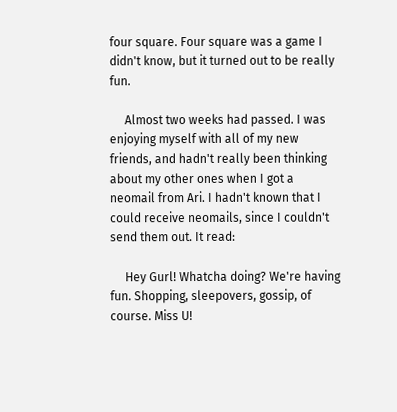four square. Four square was a game I didn't know, but it turned out to be really fun.

     Almost two weeks had passed. I was enjoying myself with all of my new friends, and hadn't really been thinking about my other ones when I got a neomail from Ari. I hadn't known that I could receive neomails, since I couldn't send them out. It read:

     Hey Gurl! Whatcha doing? We're having fun. Shopping, sleepovers, gossip, of course. Miss U!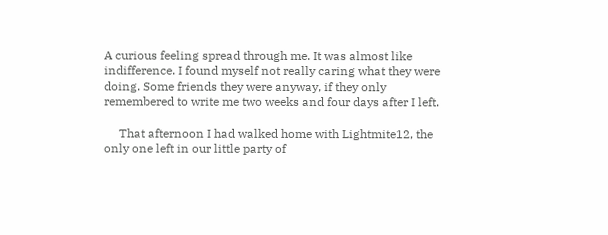A curious feeling spread through me. It was almost like indifference. I found myself not really caring what they were doing. Some friends they were anyway, if they only remembered to write me two weeks and four days after I left.

     That afternoon I had walked home with Lightmite12, the only one left in our little party of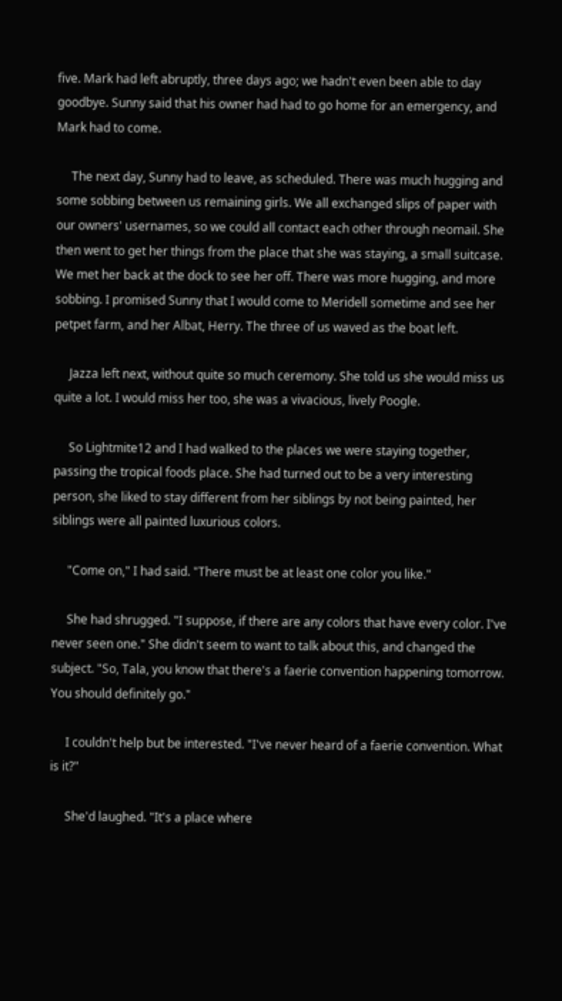five. Mark had left abruptly, three days ago; we hadn't even been able to day goodbye. Sunny said that his owner had had to go home for an emergency, and Mark had to come.

     The next day, Sunny had to leave, as scheduled. There was much hugging and some sobbing between us remaining girls. We all exchanged slips of paper with our owners' usernames, so we could all contact each other through neomail. She then went to get her things from the place that she was staying, a small suitcase. We met her back at the dock to see her off. There was more hugging, and more sobbing. I promised Sunny that I would come to Meridell sometime and see her petpet farm, and her Albat, Herry. The three of us waved as the boat left.

     Jazza left next, without quite so much ceremony. She told us she would miss us quite a lot. I would miss her too, she was a vivacious, lively Poogle.

     So Lightmite12 and I had walked to the places we were staying together, passing the tropical foods place. She had turned out to be a very interesting person, she liked to stay different from her siblings by not being painted, her siblings were all painted luxurious colors.

     "Come on," I had said. "There must be at least one color you like."

     She had shrugged. "I suppose, if there are any colors that have every color. I've never seen one." She didn't seem to want to talk about this, and changed the subject. "So, Tala, you know that there's a faerie convention happening tomorrow. You should definitely go."

     I couldn't help but be interested. "I've never heard of a faerie convention. What is it?"

     She'd laughed. "It's a place where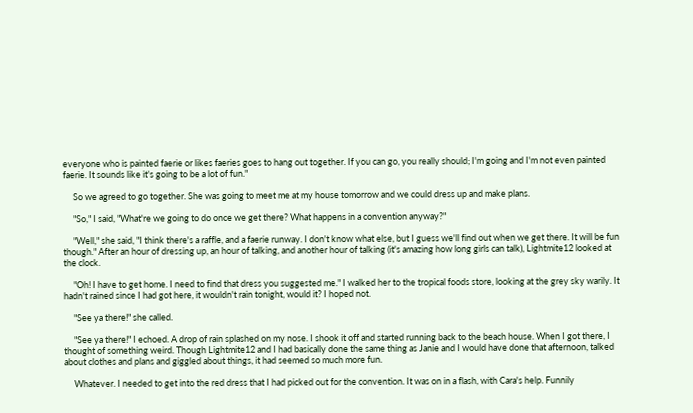everyone who is painted faerie or likes faeries goes to hang out together. If you can go, you really should; I'm going and I'm not even painted faerie. It sounds like it's going to be a lot of fun."

     So we agreed to go together. She was going to meet me at my house tomorrow and we could dress up and make plans.

     "So," I said, "What're we going to do once we get there? What happens in a convention anyway?"

     "Well," she said, "I think there's a raffle, and a faerie runway. I don't know what else, but I guess we'll find out when we get there. It will be fun though." After an hour of dressing up, an hour of talking, and another hour of talking (it's amazing how long girls can talk), Lightmite12 looked at the clock.

     "Oh! I have to get home. I need to find that dress you suggested me." I walked her to the tropical foods store, looking at the grey sky warily. It hadn't rained since I had got here, it wouldn't rain tonight, would it? I hoped not.

     "See ya there!" she called.

     "See ya there!" I echoed. A drop of rain splashed on my nose. I shook it off and started running back to the beach house. When I got there, I thought of something weird. Though Lightmite12 and I had basically done the same thing as Janie and I would have done that afternoon, talked about clothes and plans and giggled about things, it had seemed so much more fun.

     Whatever. I needed to get into the red dress that I had picked out for the convention. It was on in a flash, with Cara's help. Funnily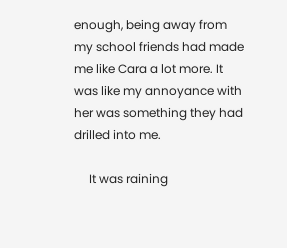enough, being away from my school friends had made me like Cara a lot more. It was like my annoyance with her was something they had drilled into me.

     It was raining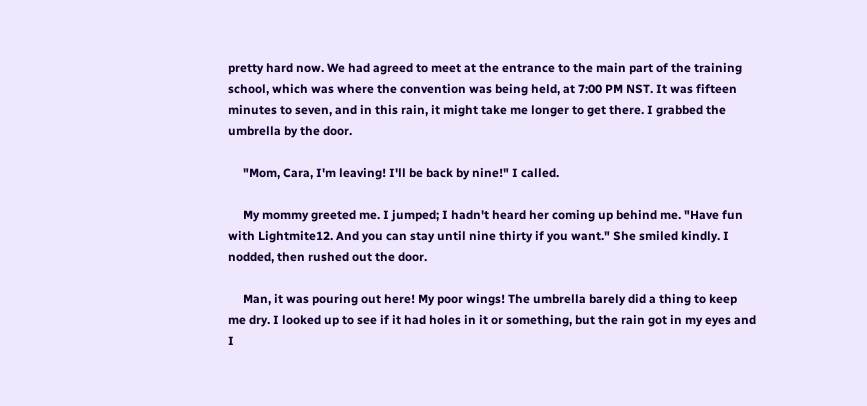pretty hard now. We had agreed to meet at the entrance to the main part of the training school, which was where the convention was being held, at 7:00 PM NST. It was fifteen minutes to seven, and in this rain, it might take me longer to get there. I grabbed the umbrella by the door.

     "Mom, Cara, I'm leaving! I'll be back by nine!" I called.

     My mommy greeted me. I jumped; I hadn't heard her coming up behind me. "Have fun with Lightmite12. And you can stay until nine thirty if you want." She smiled kindly. I nodded, then rushed out the door.

     Man, it was pouring out here! My poor wings! The umbrella barely did a thing to keep me dry. I looked up to see if it had holes in it or something, but the rain got in my eyes and I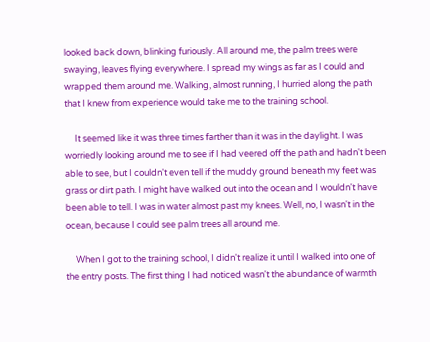looked back down, blinking furiously. All around me, the palm trees were swaying, leaves flying everywhere. I spread my wings as far as I could and wrapped them around me. Walking, almost running, I hurried along the path that I knew from experience would take me to the training school.

     It seemed like it was three times farther than it was in the daylight. I was worriedly looking around me to see if I had veered off the path and hadn't been able to see, but I couldn't even tell if the muddy ground beneath my feet was grass or dirt path. I might have walked out into the ocean and I wouldn't have been able to tell. I was in water almost past my knees. Well, no, I wasn't in the ocean, because I could see palm trees all around me.

     When I got to the training school, I didn't realize it until I walked into one of the entry posts. The first thing I had noticed wasn't the abundance of warmth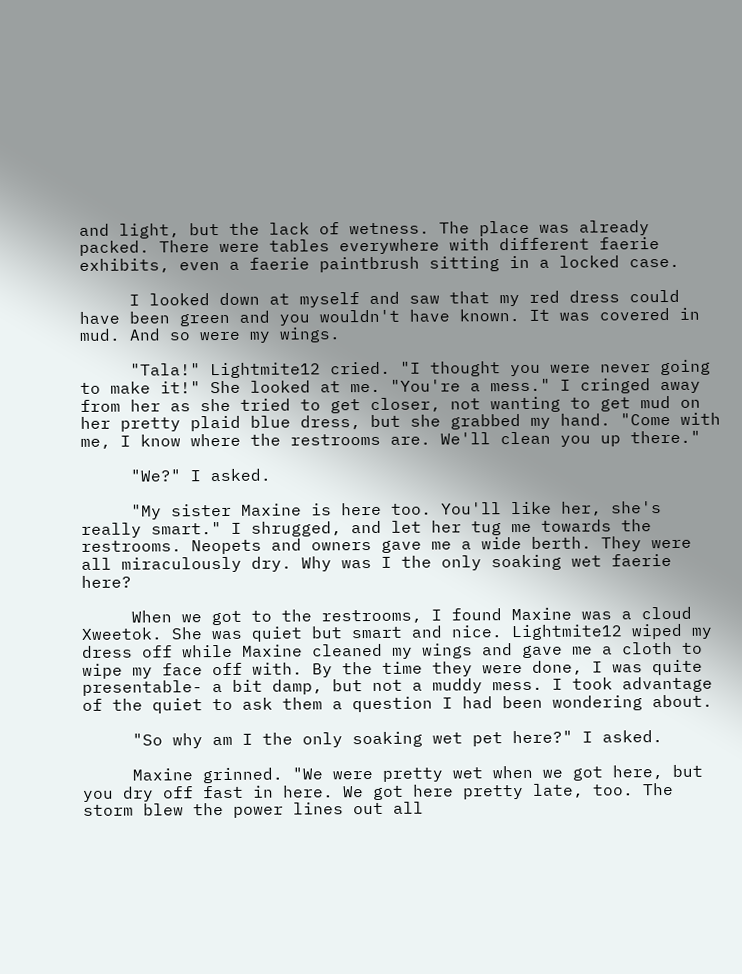and light, but the lack of wetness. The place was already packed. There were tables everywhere with different faerie exhibits, even a faerie paintbrush sitting in a locked case.

     I looked down at myself and saw that my red dress could have been green and you wouldn't have known. It was covered in mud. And so were my wings.

     "Tala!" Lightmite12 cried. "I thought you were never going to make it!" She looked at me. "You're a mess." I cringed away from her as she tried to get closer, not wanting to get mud on her pretty plaid blue dress, but she grabbed my hand. "Come with me, I know where the restrooms are. We'll clean you up there."

     "We?" I asked.

     "My sister Maxine is here too. You'll like her, she's really smart." I shrugged, and let her tug me towards the restrooms. Neopets and owners gave me a wide berth. They were all miraculously dry. Why was I the only soaking wet faerie here?

     When we got to the restrooms, I found Maxine was a cloud Xweetok. She was quiet but smart and nice. Lightmite12 wiped my dress off while Maxine cleaned my wings and gave me a cloth to wipe my face off with. By the time they were done, I was quite presentable- a bit damp, but not a muddy mess. I took advantage of the quiet to ask them a question I had been wondering about.

     "So why am I the only soaking wet pet here?" I asked.

     Maxine grinned. "We were pretty wet when we got here, but you dry off fast in here. We got here pretty late, too. The storm blew the power lines out all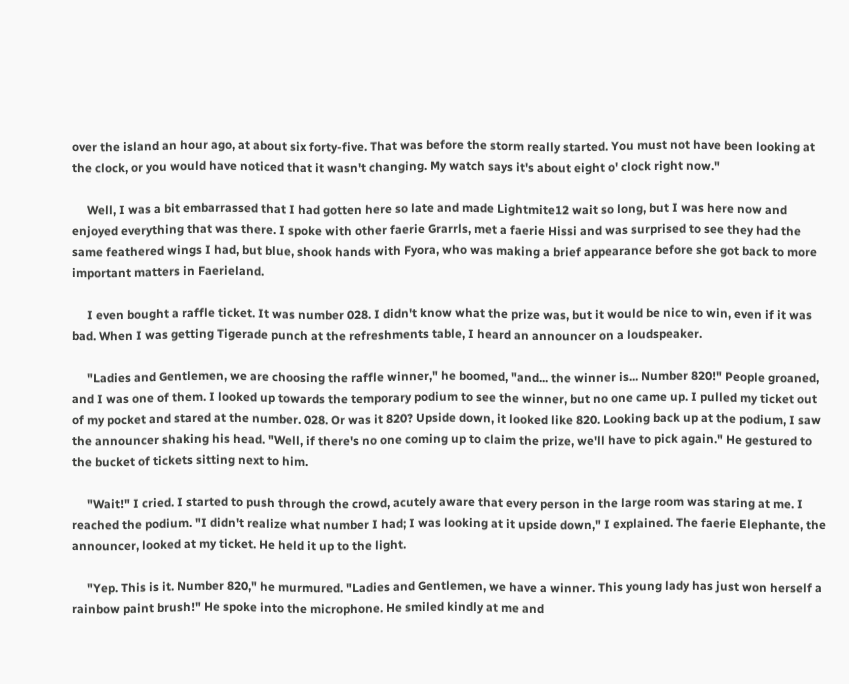over the island an hour ago, at about six forty-five. That was before the storm really started. You must not have been looking at the clock, or you would have noticed that it wasn't changing. My watch says it's about eight o' clock right now."

     Well, I was a bit embarrassed that I had gotten here so late and made Lightmite12 wait so long, but I was here now and enjoyed everything that was there. I spoke with other faerie Grarrls, met a faerie Hissi and was surprised to see they had the same feathered wings I had, but blue, shook hands with Fyora, who was making a brief appearance before she got back to more important matters in Faerieland.

     I even bought a raffle ticket. It was number 028. I didn't know what the prize was, but it would be nice to win, even if it was bad. When I was getting Tigerade punch at the refreshments table, I heard an announcer on a loudspeaker.

     "Ladies and Gentlemen, we are choosing the raffle winner," he boomed, "and... the winner is... Number 820!" People groaned, and I was one of them. I looked up towards the temporary podium to see the winner, but no one came up. I pulled my ticket out of my pocket and stared at the number. 028. Or was it 820? Upside down, it looked like 820. Looking back up at the podium, I saw the announcer shaking his head. "Well, if there's no one coming up to claim the prize, we'll have to pick again." He gestured to the bucket of tickets sitting next to him.

     "Wait!" I cried. I started to push through the crowd, acutely aware that every person in the large room was staring at me. I reached the podium. "I didn't realize what number I had; I was looking at it upside down," I explained. The faerie Elephante, the announcer, looked at my ticket. He held it up to the light.

     "Yep. This is it. Number 820," he murmured. "Ladies and Gentlemen, we have a winner. This young lady has just won herself a rainbow paint brush!" He spoke into the microphone. He smiled kindly at me and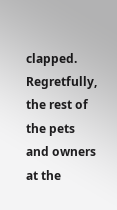clapped. Regretfully, the rest of the pets and owners at the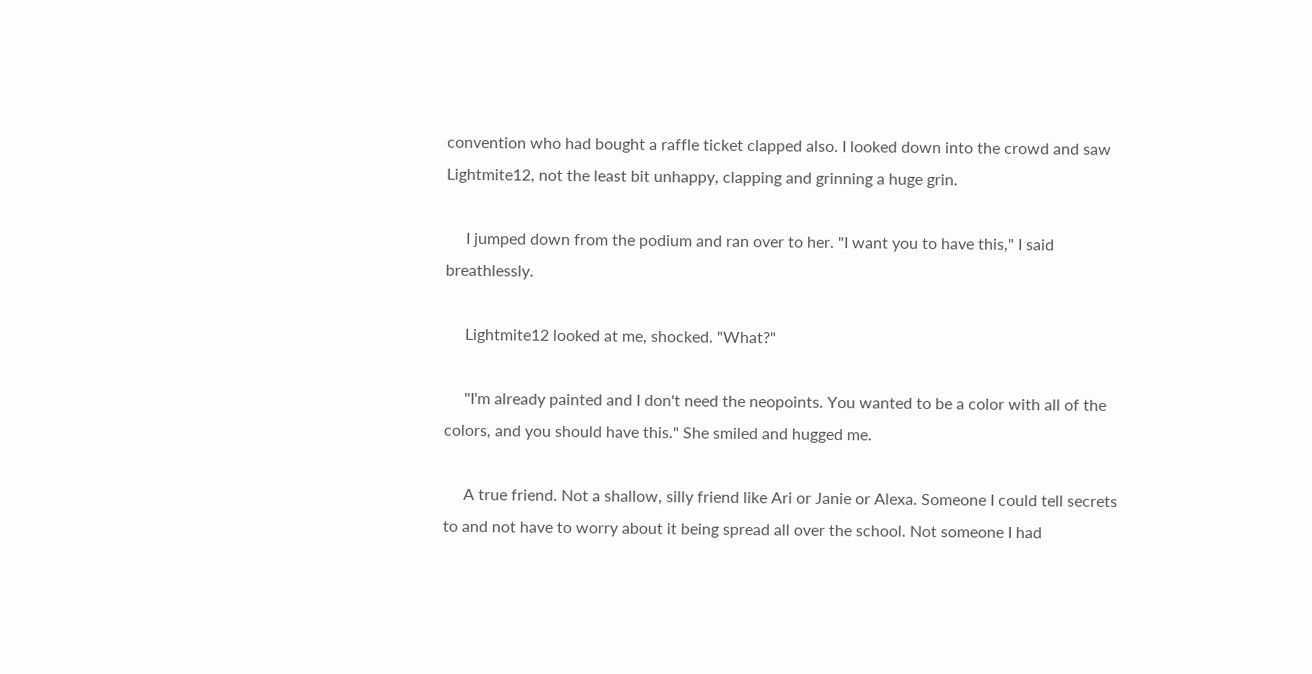convention who had bought a raffle ticket clapped also. I looked down into the crowd and saw Lightmite12, not the least bit unhappy, clapping and grinning a huge grin.

     I jumped down from the podium and ran over to her. "I want you to have this," I said breathlessly.

     Lightmite12 looked at me, shocked. "What?"

     "I'm already painted and I don't need the neopoints. You wanted to be a color with all of the colors, and you should have this." She smiled and hugged me.

     A true friend. Not a shallow, silly friend like Ari or Janie or Alexa. Someone I could tell secrets to and not have to worry about it being spread all over the school. Not someone I had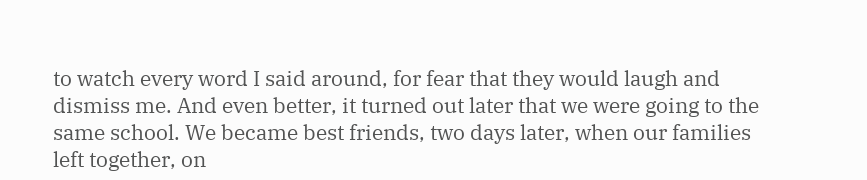to watch every word I said around, for fear that they would laugh and dismiss me. And even better, it turned out later that we were going to the same school. We became best friends, two days later, when our families left together, on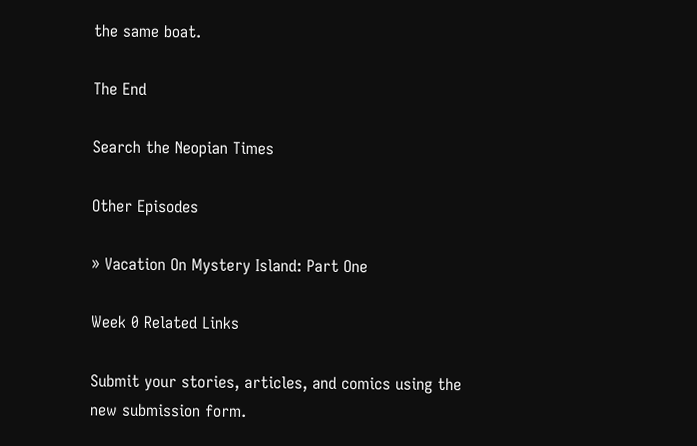the same boat.

The End

Search the Neopian Times

Other Episodes

» Vacation On Mystery Island: Part One

Week 0 Related Links

Submit your stories, articles, and comics using the new submission form.